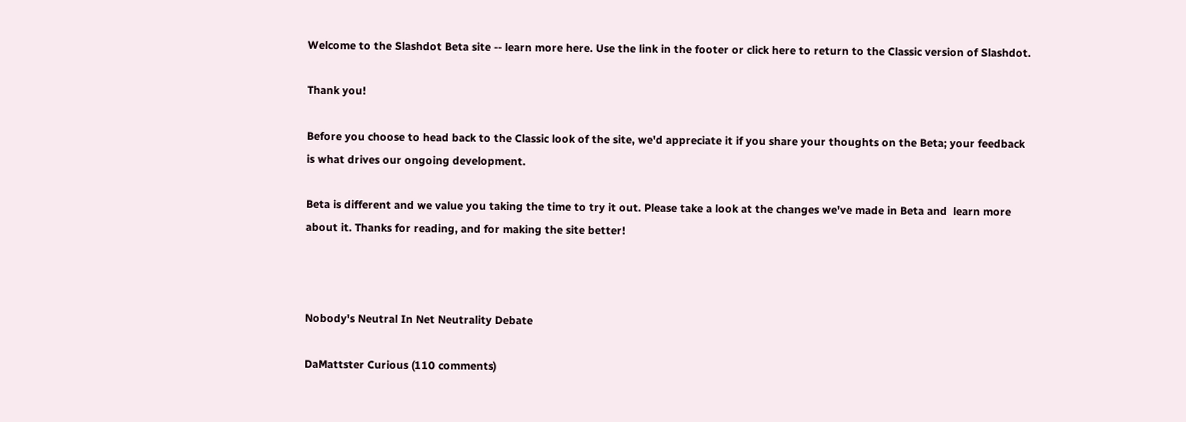Welcome to the Slashdot Beta site -- learn more here. Use the link in the footer or click here to return to the Classic version of Slashdot.

Thank you!

Before you choose to head back to the Classic look of the site, we'd appreciate it if you share your thoughts on the Beta; your feedback is what drives our ongoing development.

Beta is different and we value you taking the time to try it out. Please take a look at the changes we've made in Beta and  learn more about it. Thanks for reading, and for making the site better!



Nobody's Neutral In Net Neutrality Debate

DaMattster Curious (110 comments)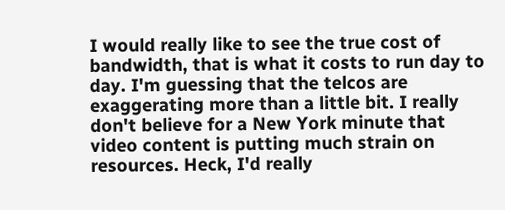I would really like to see the true cost of bandwidth, that is what it costs to run day to day. I'm guessing that the telcos are exaggerating more than a little bit. I really don't believe for a New York minute that video content is putting much strain on resources. Heck, I'd really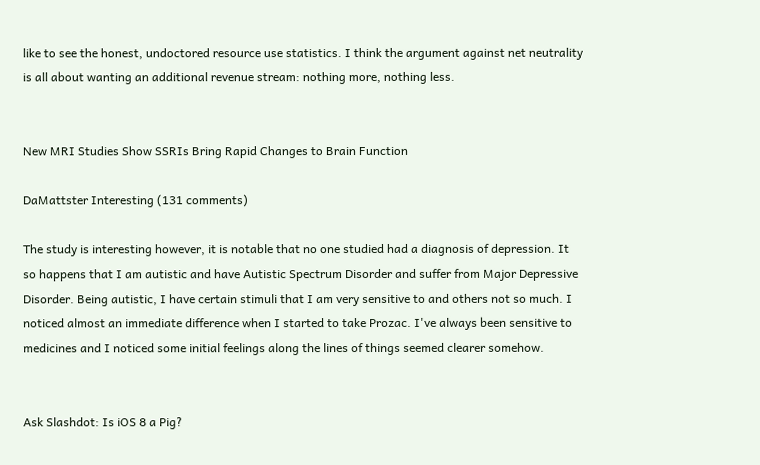like to see the honest, undoctored resource use statistics. I think the argument against net neutrality is all about wanting an additional revenue stream: nothing more, nothing less.


New MRI Studies Show SSRIs Bring Rapid Changes to Brain Function

DaMattster Interesting (131 comments)

The study is interesting however, it is notable that no one studied had a diagnosis of depression. It so happens that I am autistic and have Autistic Spectrum Disorder and suffer from Major Depressive Disorder. Being autistic, I have certain stimuli that I am very sensitive to and others not so much. I noticed almost an immediate difference when I started to take Prozac. I've always been sensitive to medicines and I noticed some initial feelings along the lines of things seemed clearer somehow.


Ask Slashdot: Is iOS 8 a Pig?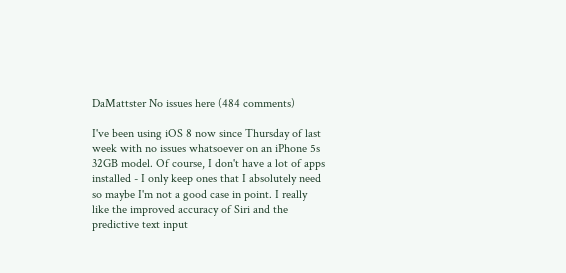DaMattster No issues here (484 comments)

I've been using iOS 8 now since Thursday of last week with no issues whatsoever on an iPhone 5s 32GB model. Of course, I don't have a lot of apps installed - I only keep ones that I absolutely need so maybe I'm not a good case in point. I really like the improved accuracy of Siri and the predictive text input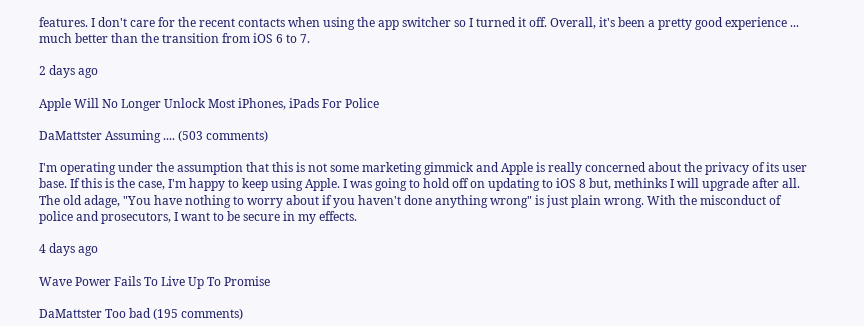features. I don't care for the recent contacts when using the app switcher so I turned it off. Overall, it's been a pretty good experience ... much better than the transition from iOS 6 to 7.

2 days ago

Apple Will No Longer Unlock Most iPhones, iPads For Police

DaMattster Assuming .... (503 comments)

I'm operating under the assumption that this is not some marketing gimmick and Apple is really concerned about the privacy of its user base. If this is the case, I'm happy to keep using Apple. I was going to hold off on updating to iOS 8 but, methinks I will upgrade after all. The old adage, "You have nothing to worry about if you haven't done anything wrong" is just plain wrong. With the misconduct of police and prosecutors, I want to be secure in my effects.

4 days ago

Wave Power Fails To Live Up To Promise

DaMattster Too bad (195 comments)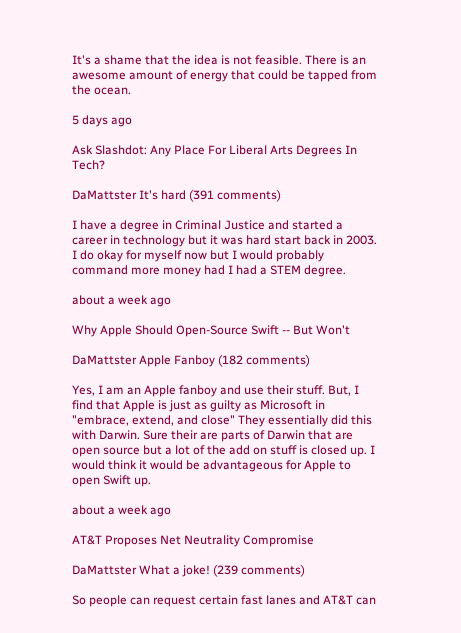It's a shame that the idea is not feasible. There is an awesome amount of energy that could be tapped from the ocean.

5 days ago

Ask Slashdot: Any Place For Liberal Arts Degrees In Tech?

DaMattster It's hard (391 comments)

I have a degree in Criminal Justice and started a career in technology but it was hard start back in 2003. I do okay for myself now but I would probably command more money had I had a STEM degree.

about a week ago

Why Apple Should Open-Source Swift -- But Won't

DaMattster Apple Fanboy (182 comments)

Yes, I am an Apple fanboy and use their stuff. But, I find that Apple is just as guilty as Microsoft in "embrace, extend, and close" They essentially did this with Darwin. Sure their are parts of Darwin that are open source but a lot of the add on stuff is closed up. I would think it would be advantageous for Apple to open Swift up.

about a week ago

AT&T Proposes Net Neutrality Compromise

DaMattster What a joke! (239 comments)

So people can request certain fast lanes and AT&T can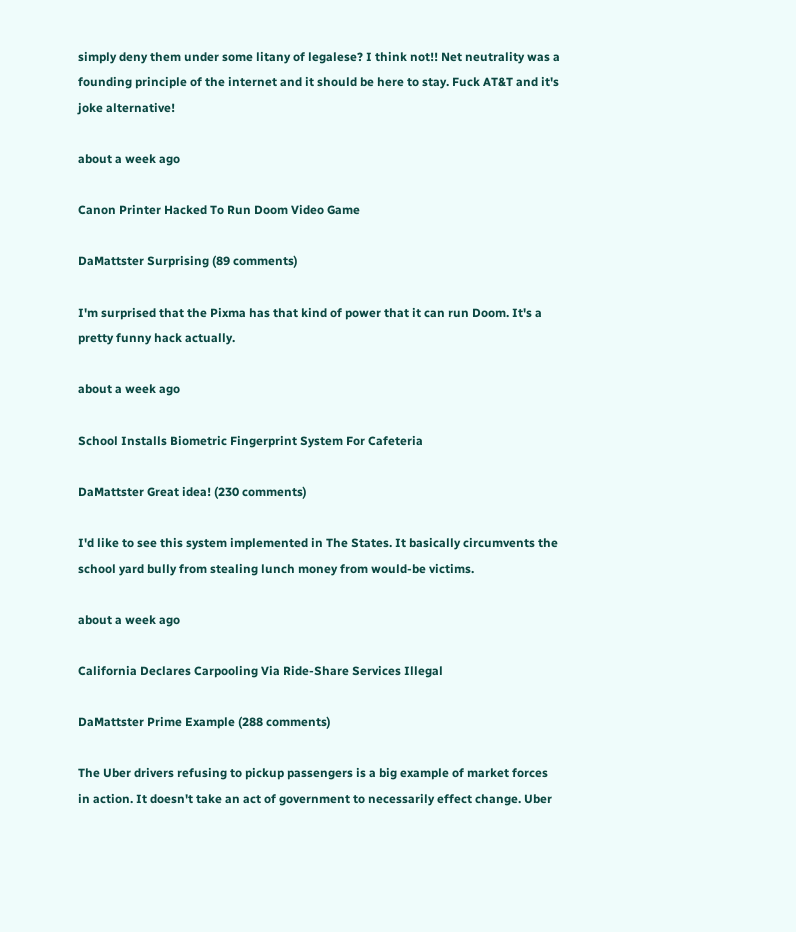simply deny them under some litany of legalese? I think not!! Net neutrality was a founding principle of the internet and it should be here to stay. Fuck AT&T and it's joke alternative!

about a week ago

Canon Printer Hacked To Run Doom Video Game

DaMattster Surprising (89 comments)

I'm surprised that the Pixma has that kind of power that it can run Doom. It's a pretty funny hack actually.

about a week ago

School Installs Biometric Fingerprint System For Cafeteria

DaMattster Great idea! (230 comments)

I'd like to see this system implemented in The States. It basically circumvents the school yard bully from stealing lunch money from would-be victims.

about a week ago

California Declares Carpooling Via Ride-Share Services Illegal

DaMattster Prime Example (288 comments)

The Uber drivers refusing to pickup passengers is a big example of market forces in action. It doesn't take an act of government to necessarily effect change. Uber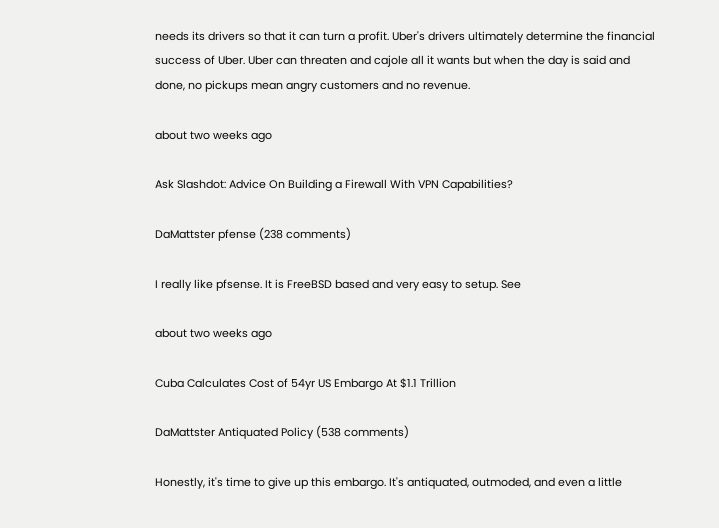needs its drivers so that it can turn a profit. Uber's drivers ultimately determine the financial success of Uber. Uber can threaten and cajole all it wants but when the day is said and done, no pickups mean angry customers and no revenue.

about two weeks ago

Ask Slashdot: Advice On Building a Firewall With VPN Capabilities?

DaMattster pfense (238 comments)

I really like pfsense. It is FreeBSD based and very easy to setup. See

about two weeks ago

Cuba Calculates Cost of 54yr US Embargo At $1.1 Trillion

DaMattster Antiquated Policy (538 comments)

Honestly, it's time to give up this embargo. It's antiquated, outmoded, and even a little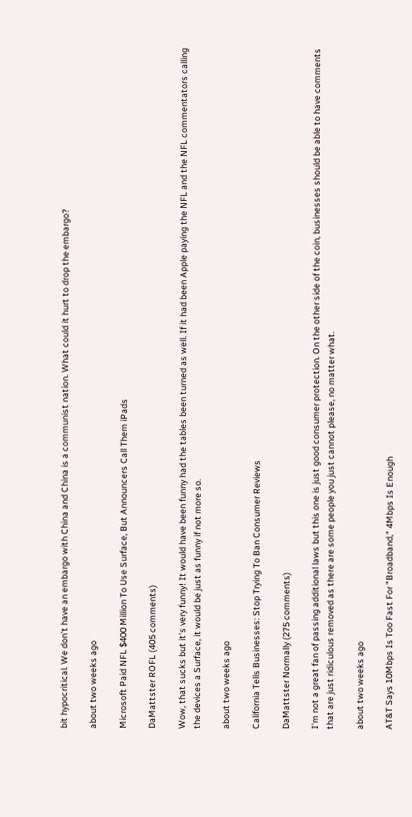bit hypocritical. We don't have an embargo with China and China is a communist nation. What could it hurt to drop the embargo?

about two weeks ago

Microsoft Paid NFL $400 Million To Use Surface, But Announcers Call Them iPads

DaMattster ROFL (405 comments)

Wow, that sucks but it's very funny! It would have been funny had the tables been turned as well. If it had been Apple paying the NFL and the NFL commentators calling the devices a Surface, it would be just as funny if not more so.

about two weeks ago

California Tells Businesses: Stop Trying To Ban Consumer Reviews

DaMattster Normally (275 comments)

I'm not a great fan of passing additional laws but this one is just good consumer protection. On the other side of the coin, businesses should be able to have comments that are just ridiculous removed as there are some people you just cannot please, no matter what.

about two weeks ago

AT&T Says 10Mbps Is Too Fast For "Broadband," 4Mbps Is Enough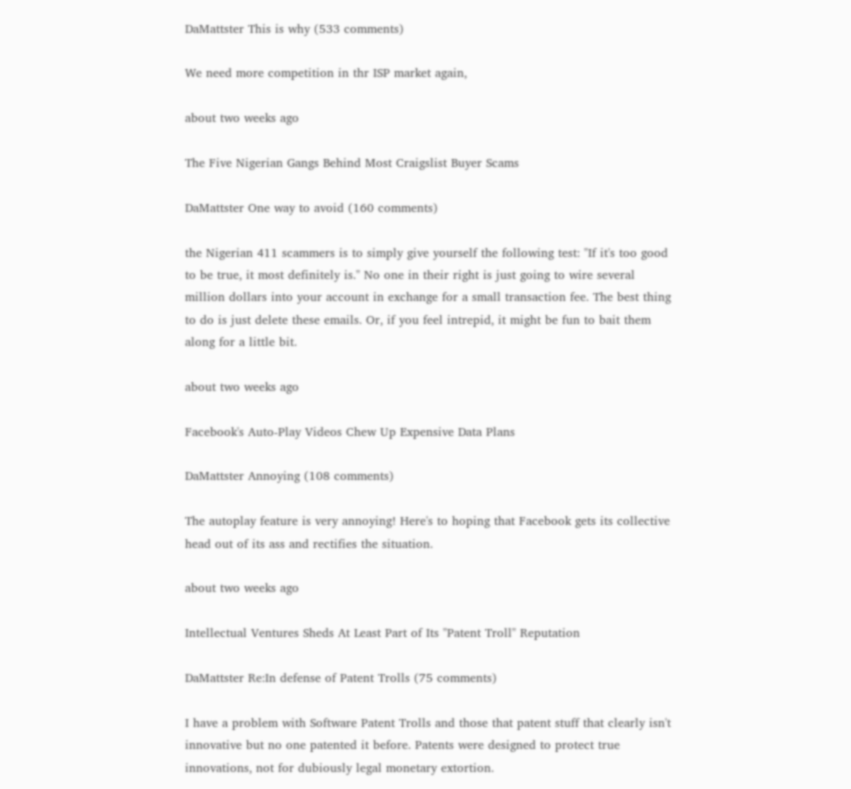DaMattster This is why (533 comments)

We need more competition in thr ISP market again,

about two weeks ago

The Five Nigerian Gangs Behind Most Craigslist Buyer Scams

DaMattster One way to avoid (160 comments)

the Nigerian 411 scammers is to simply give yourself the following test: "If it's too good to be true, it most definitely is." No one in their right is just going to wire several million dollars into your account in exchange for a small transaction fee. The best thing to do is just delete these emails. Or, if you feel intrepid, it might be fun to bait them along for a little bit.

about two weeks ago

Facebook's Auto-Play Videos Chew Up Expensive Data Plans

DaMattster Annoying (108 comments)

The autoplay feature is very annoying! Here's to hoping that Facebook gets its collective head out of its ass and rectifies the situation.

about two weeks ago

Intellectual Ventures Sheds At Least Part of Its "Patent Troll" Reputation

DaMattster Re:In defense of Patent Trolls (75 comments)

I have a problem with Software Patent Trolls and those that patent stuff that clearly isn't innovative but no one patented it before. Patents were designed to protect true innovations, not for dubiously legal monetary extortion.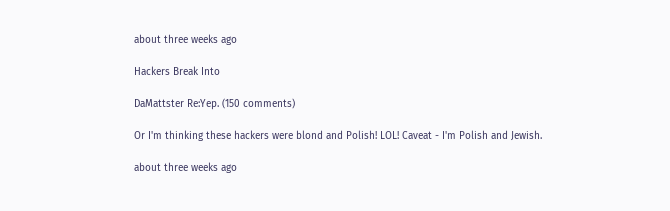about three weeks ago

Hackers Break Into

DaMattster Re:Yep. (150 comments)

Or I'm thinking these hackers were blond and Polish! LOL! Caveat - I'm Polish and Jewish.

about three weeks ago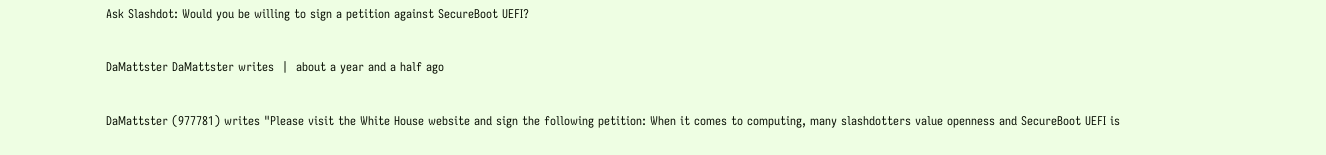Ask Slashdot: Would you be willing to sign a petition against SecureBoot UEFI?

DaMattster DaMattster writes  |  about a year and a half ago

DaMattster (977781) writes "Please visit the White House website and sign the following petition: When it comes to computing, many slashdotters value openness and SecureBoot UEFI is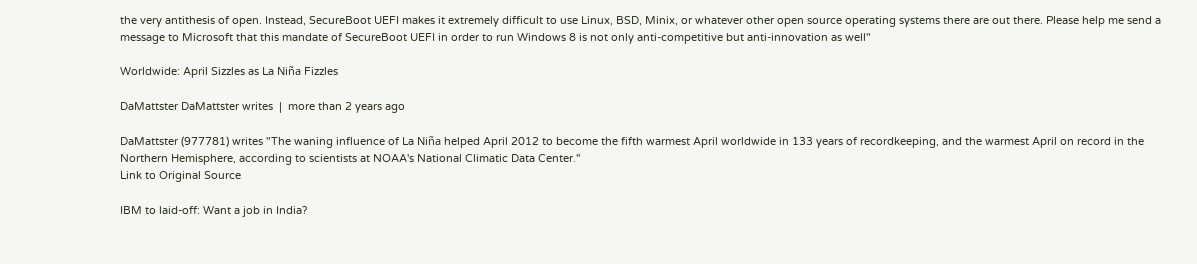the very antithesis of open. Instead, SecureBoot UEFI makes it extremely difficult to use Linux, BSD, Minix, or whatever other open source operating systems there are out there. Please help me send a message to Microsoft that this mandate of SecureBoot UEFI in order to run Windows 8 is not only anti-competitive but anti-innovation as well"

Worldwide: April Sizzles as La Niña Fizzles

DaMattster DaMattster writes  |  more than 2 years ago

DaMattster (977781) writes "The waning influence of La Niña helped April 2012 to become the fifth warmest April worldwide in 133 years of recordkeeping, and the warmest April on record in the Northern Hemisphere, according to scientists at NOAA's National Climatic Data Center."
Link to Original Source

IBM to laid-off: Want a job in India?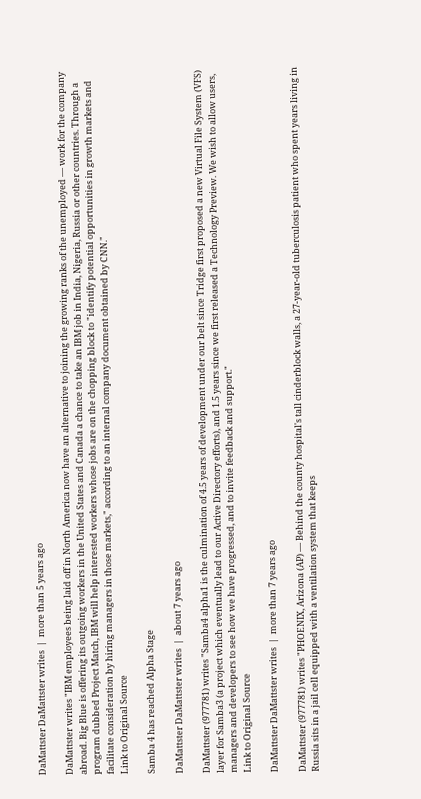DaMattster DaMattster writes  |  more than 5 years ago

DaMattster writes "IBM employees being laid off in North America now have an alternative to joining the growing ranks of the unemployed — work for the company abroad. Big Blue is offering its outgoing workers in the United States and Canada a chance to take an IBM job in India, Nigeria, Russia or other countries. Through a program dubbed Project Match, IBM will help interested workers whose jobs are on the chopping block to "identify potential opportunities in growth markets and facilitate consideration by hiring managers in those markets," according to an internal company document obtained by CNN."
Link to Original Source

Samba 4 has reached Alpha Stage

DaMattster DaMattster writes  |  about 7 years ago

DaMattster (977781) writes "Samba4 alpha1 is the culmination of 4.5 years of development under our belt since Tridge first proposed a new Virtual File System (VFS) layer for Samba3 (a project which eventually lead to our Active Directory efforts), and 1.5 years since we first released a Technology Preview. We wish to allow users, managers and developers to see how we have progressed, and to invite feedback and support."
Link to Original Source

DaMattster DaMattster writes  |  more than 7 years ago

DaMattster (977781) writes "PHOENIX, Arizona (AP) — Behind the county hospital's tall cinderblock walls, a 27-year-old tuberculosis patient who spent years living in Russia sits in a jail cell equipped with a ventilation system that keeps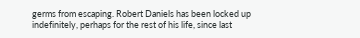germs from escaping. Robert Daniels has been locked up indefinitely, perhaps for the rest of his life, since last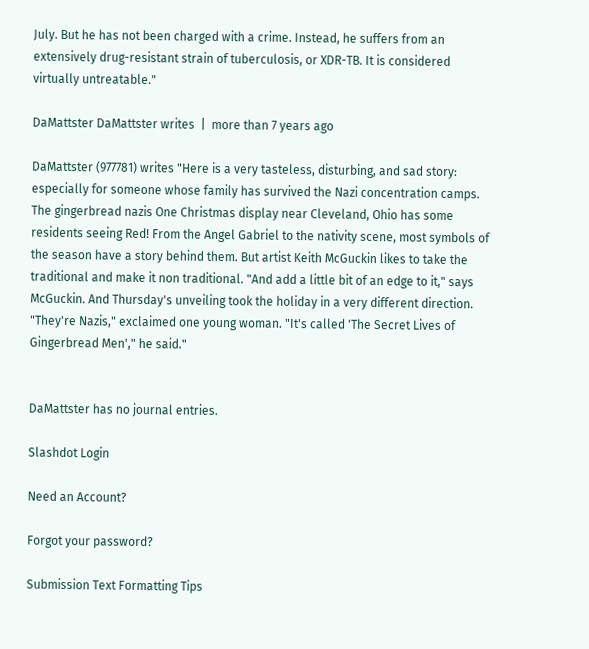July. But he has not been charged with a crime. Instead, he suffers from an extensively drug-resistant strain of tuberculosis, or XDR-TB. It is considered virtually untreatable."

DaMattster DaMattster writes  |  more than 7 years ago

DaMattster (977781) writes "Here is a very tasteless, disturbing, and sad story: especially for someone whose family has survived the Nazi concentration camps. The gingerbread nazis One Christmas display near Cleveland, Ohio has some residents seeing Red! From the Angel Gabriel to the nativity scene, most symbols of the season have a story behind them. But artist Keith McGuckin likes to take the traditional and make it non traditional. "And add a little bit of an edge to it," says McGuckin. And Thursday's unveiling took the holiday in a very different direction. "They're Nazis," exclaimed one young woman. "It's called 'The Secret Lives of Gingerbread Men'," he said."


DaMattster has no journal entries.

Slashdot Login

Need an Account?

Forgot your password?

Submission Text Formatting Tips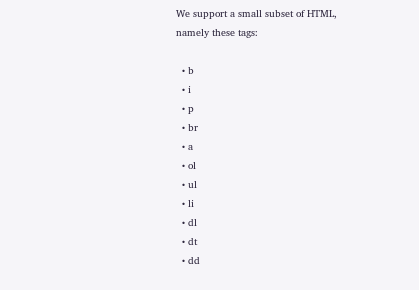We support a small subset of HTML, namely these tags:

  • b
  • i
  • p
  • br
  • a
  • ol
  • ul
  • li
  • dl
  • dt
  • dd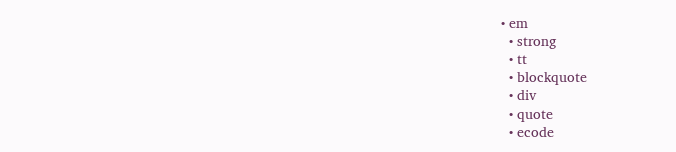• em
  • strong
  • tt
  • blockquote
  • div
  • quote
  • ecode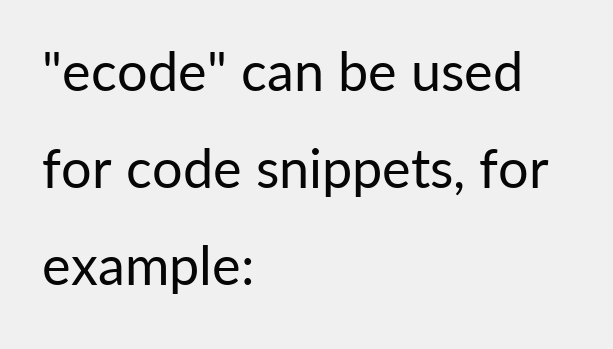"ecode" can be used for code snippets, for example: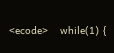<ecode>    while(1) {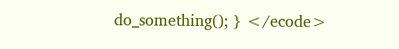do_something(); } </ecode>